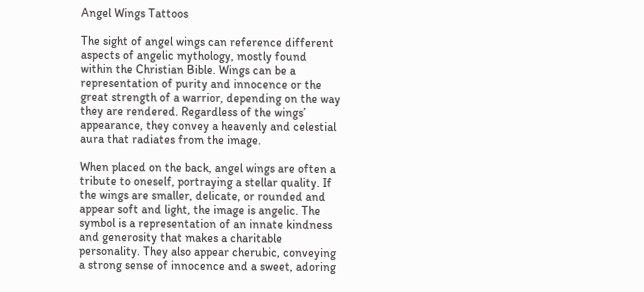Angel Wings Tattoos

The sight of angel wings can reference different aspects of angelic mythology, mostly found within the Christian Bible. Wings can be a representation of purity and innocence or the great strength of a warrior, depending on the way they are rendered. Regardless of the wings’ appearance, they convey a heavenly and celestial aura that radiates from the image.

When placed on the back, angel wings are often a tribute to oneself, portraying a stellar quality. If the wings are smaller, delicate, or rounded and appear soft and light, the image is angelic. The symbol is a representation of an innate kindness and generosity that makes a charitable personality. They also appear cherubic, conveying a strong sense of innocence and a sweet, adoring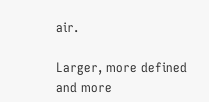air.

Larger, more defined and more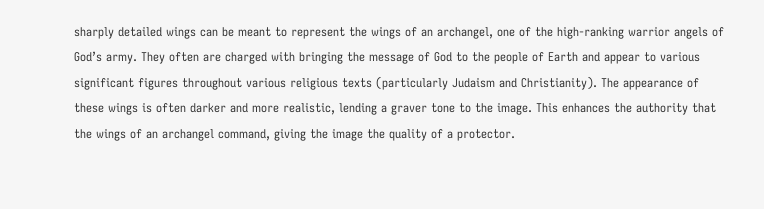sharply detailed wings can be meant to represent the wings of an archangel, one of the high-ranking warrior angels of God’s army. They often are charged with bringing the message of God to the people of Earth and appear to various significant figures throughout various religious texts (particularly Judaism and Christianity). The appearance of these wings is often darker and more realistic, lending a graver tone to the image. This enhances the authority that the wings of an archangel command, giving the image the quality of a protector.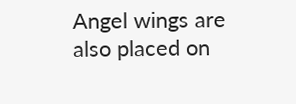Angel wings are also placed on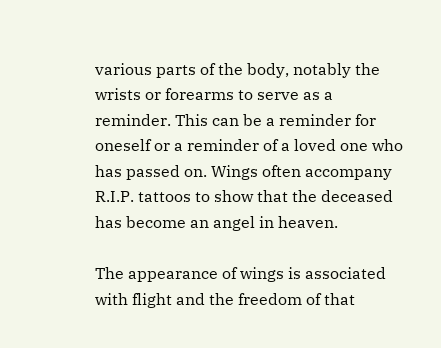various parts of the body, notably the wrists or forearms to serve as a reminder. This can be a reminder for oneself or a reminder of a loved one who has passed on. Wings often accompany R.I.P. tattoos to show that the deceased has become an angel in heaven.

The appearance of wings is associated with flight and the freedom of that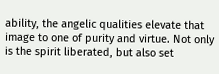ability, the angelic qualities elevate that image to one of purity and virtue. Not only is the spirit liberated, but also set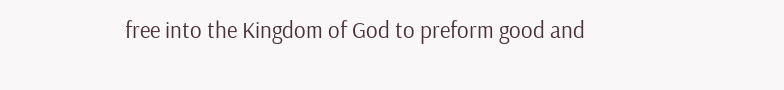free into the Kingdom of God to preform good and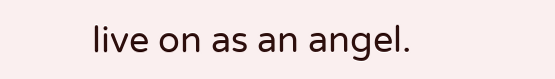live on as an angel.